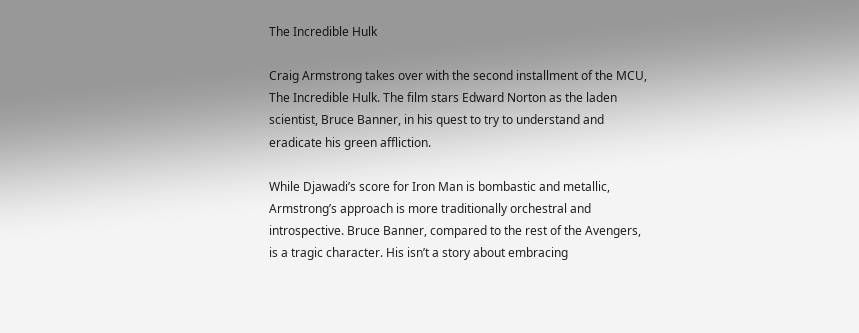The Incredible Hulk

Craig Armstrong takes over with the second installment of the MCU, The Incredible Hulk. The film stars Edward Norton as the laden scientist, Bruce Banner, in his quest to try to understand and eradicate his green affliction.

While Djawadi’s score for Iron Man is bombastic and metallic, Armstrong’s approach is more traditionally orchestral and introspective. Bruce Banner, compared to the rest of the Avengers, is a tragic character. His isn’t a story about embracing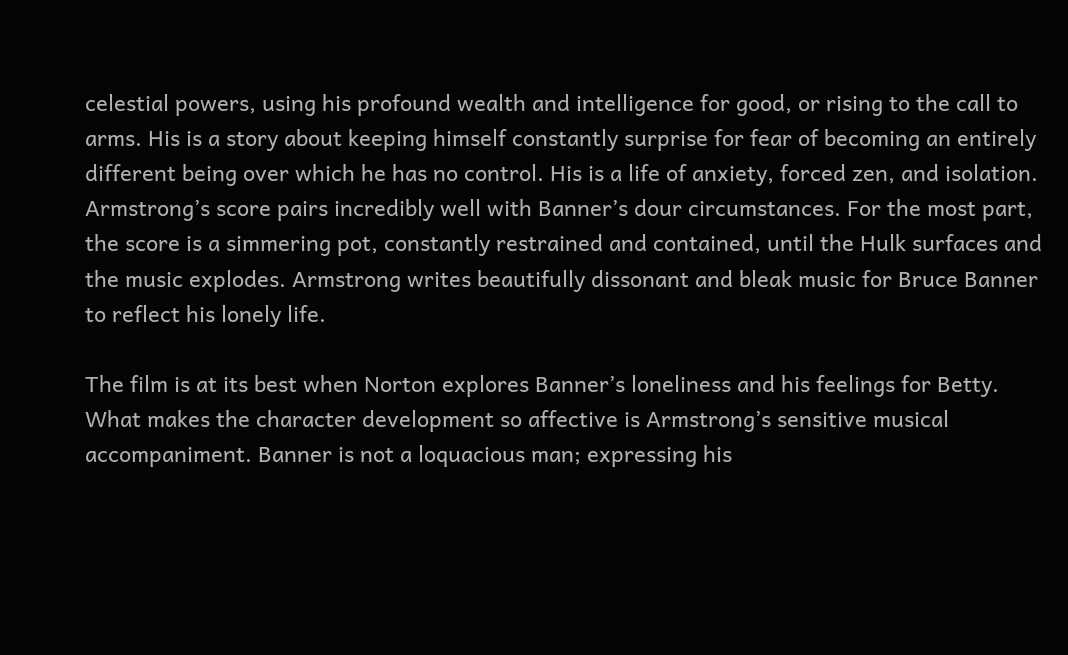celestial powers, using his profound wealth and intelligence for good, or rising to the call to arms. His is a story about keeping himself constantly surprise for fear of becoming an entirely different being over which he has no control. His is a life of anxiety, forced zen, and isolation. Armstrong’s score pairs incredibly well with Banner’s dour circumstances. For the most part, the score is a simmering pot, constantly restrained and contained, until the Hulk surfaces and the music explodes. Armstrong writes beautifully dissonant and bleak music for Bruce Banner to reflect his lonely life.

The film is at its best when Norton explores Banner’s loneliness and his feelings for Betty. What makes the character development so affective is Armstrong’s sensitive musical accompaniment. Banner is not a loquacious man; expressing his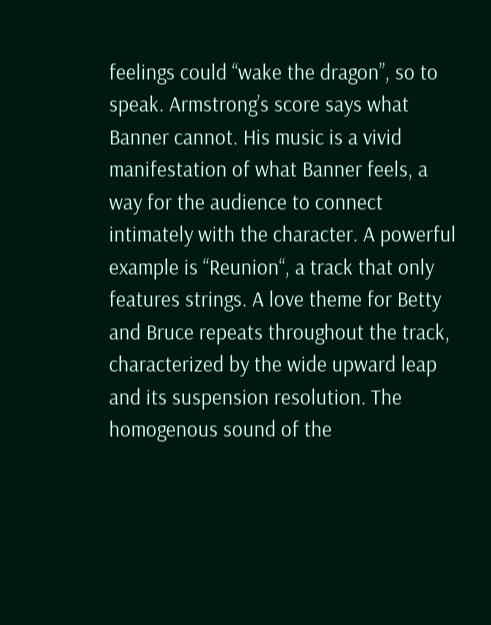feelings could “wake the dragon”, so to speak. Armstrong’s score says what Banner cannot. His music is a vivid manifestation of what Banner feels, a way for the audience to connect intimately with the character. A powerful example is “Reunion“, a track that only features strings. A love theme for Betty and Bruce repeats throughout the track, characterized by the wide upward leap and its suspension resolution. The homogenous sound of the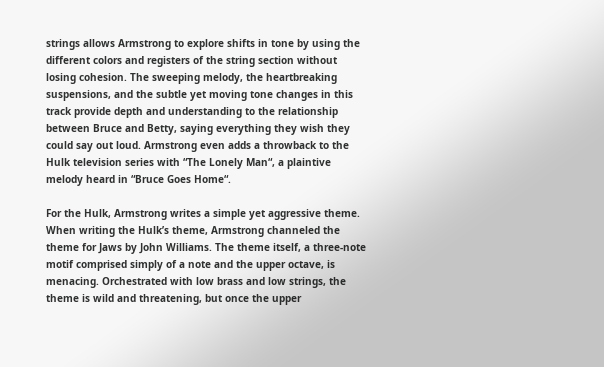strings allows Armstrong to explore shifts in tone by using the different colors and registers of the string section without losing cohesion. The sweeping melody, the heartbreaking suspensions, and the subtle yet moving tone changes in this track provide depth and understanding to the relationship between Bruce and Betty, saying everything they wish they could say out loud. Armstrong even adds a throwback to the Hulk television series with “The Lonely Man“, a plaintive melody heard in “Bruce Goes Home“.

For the Hulk, Armstrong writes a simple yet aggressive theme. When writing the Hulk’s theme, Armstrong channeled the theme for Jaws by John Williams. The theme itself, a three-note motif comprised simply of a note and the upper octave, is menacing. Orchestrated with low brass and low strings, the theme is wild and threatening, but once the upper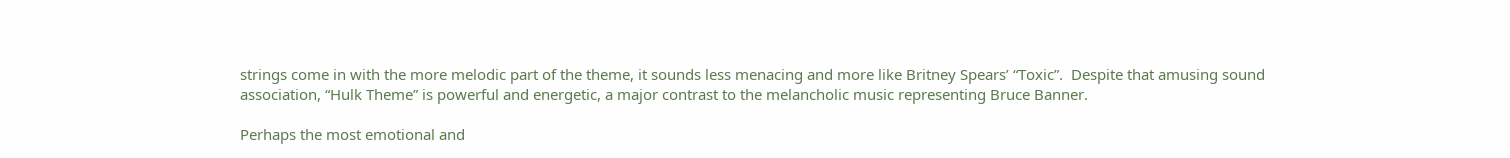strings come in with the more melodic part of the theme, it sounds less menacing and more like Britney Spears’ “Toxic”.  Despite that amusing sound association, “Hulk Theme” is powerful and energetic, a major contrast to the melancholic music representing Bruce Banner.

Perhaps the most emotional and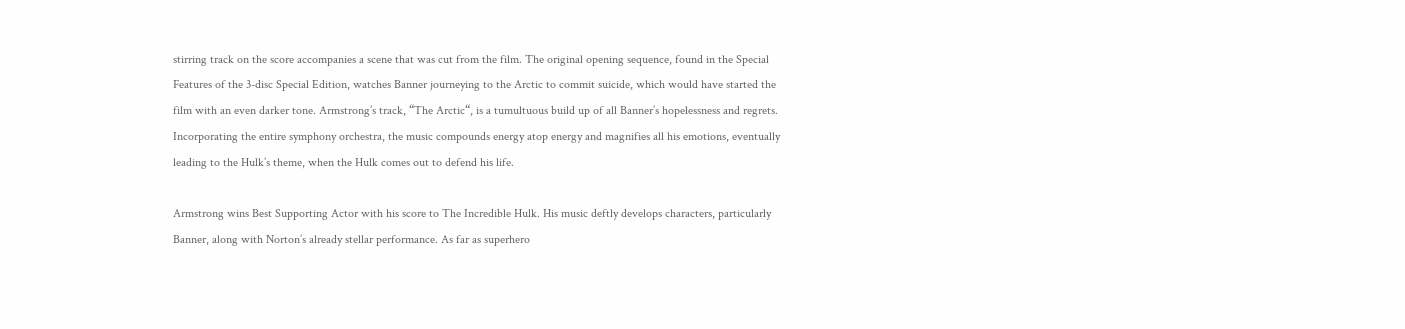stirring track on the score accompanies a scene that was cut from the film. The original opening sequence, found in the Special Features of the 3-disc Special Edition, watches Banner journeying to the Arctic to commit suicide, which would have started the film with an even darker tone. Armstrong’s track, “The Arctic“, is a tumultuous build up of all Banner’s hopelessness and regrets. Incorporating the entire symphony orchestra, the music compounds energy atop energy and magnifies all his emotions, eventually leading to the Hulk’s theme, when the Hulk comes out to defend his life.

Armstrong wins Best Supporting Actor with his score to The Incredible Hulk. His music deftly develops characters, particularly Banner, along with Norton’s already stellar performance. As far as superhero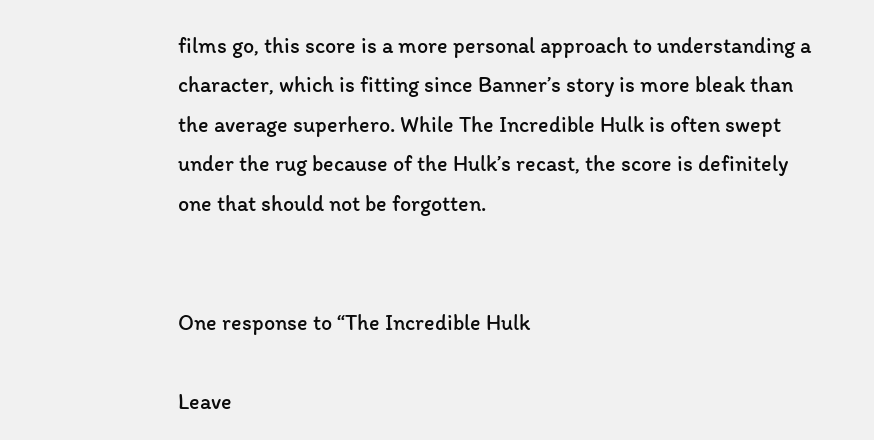films go, this score is a more personal approach to understanding a character, which is fitting since Banner’s story is more bleak than the average superhero. While The Incredible Hulk is often swept under the rug because of the Hulk’s recast, the score is definitely one that should not be forgotten.


One response to “The Incredible Hulk

Leave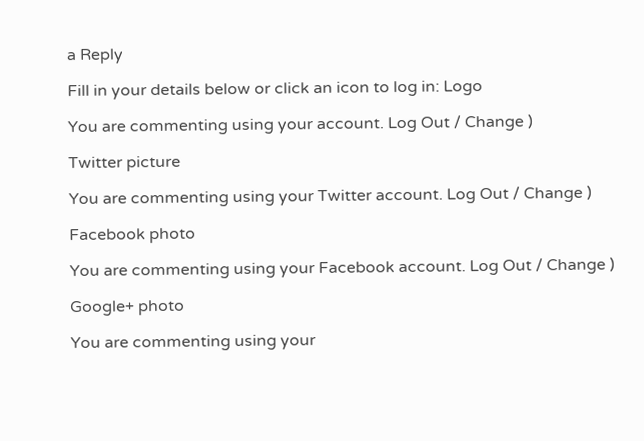a Reply

Fill in your details below or click an icon to log in: Logo

You are commenting using your account. Log Out / Change )

Twitter picture

You are commenting using your Twitter account. Log Out / Change )

Facebook photo

You are commenting using your Facebook account. Log Out / Change )

Google+ photo

You are commenting using your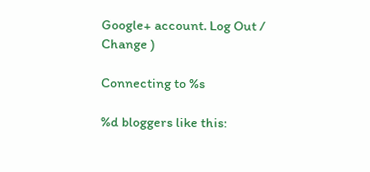Google+ account. Log Out / Change )

Connecting to %s

%d bloggers like this: